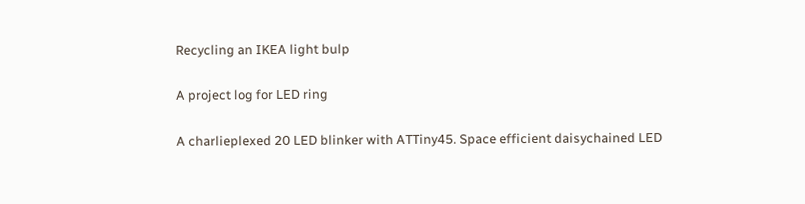Recycling an IKEA light bulp

A project log for LED ring

A charlieplexed 20 LED blinker with ATTiny45. Space efficient daisychained LED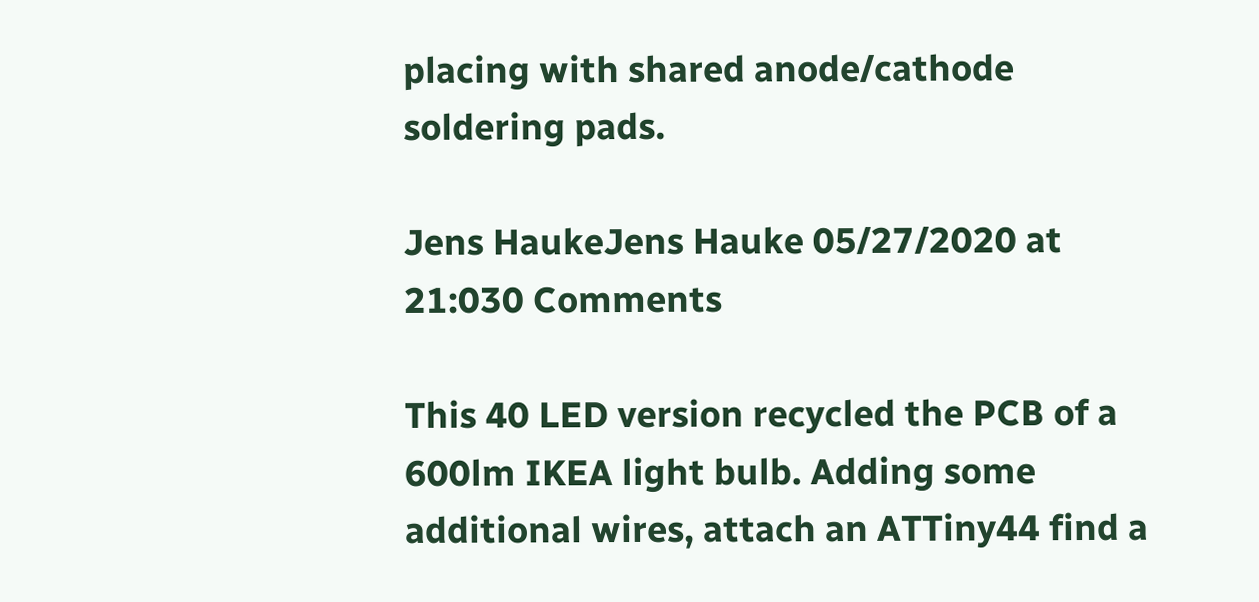placing with shared anode/cathode soldering pads.

Jens HaukeJens Hauke 05/27/2020 at 21:030 Comments

This 40 LED version recycled the PCB of a 600lm IKEA light bulb. Adding some additional wires, attach an ATTiny44 find a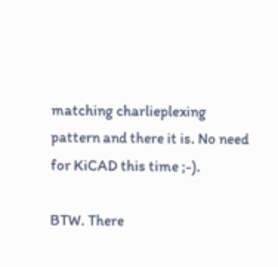matching charlieplexing pattern and there it is. No need for KiCAD this time ;-).

BTW. There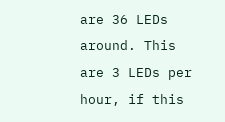are 36 LEDs around. This are 3 LEDs per hour, if this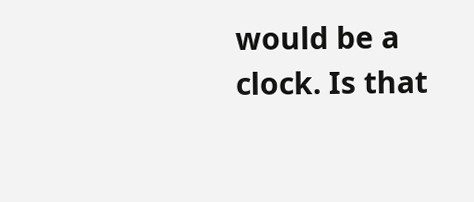would be a clock. Is that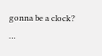gonna be a clock? …